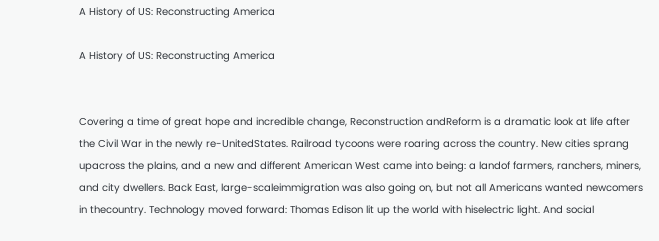A History of US: Reconstructing America

A History of US: Reconstructing America


Covering a time of great hope and incredible change, Reconstruction andReform is a dramatic look at life after the Civil War in the newly re-UnitedStates. Railroad tycoons were roaring across the country. New cities sprang upacross the plains, and a new and different American West came into being: a landof farmers, ranchers, miners, and city dwellers. Back East, large-scaleimmigration was also going on, but not all Americans wanted newcomers in thecountry. Technology moved forward: Thomas Edison lit up the world with hiselectric light. And social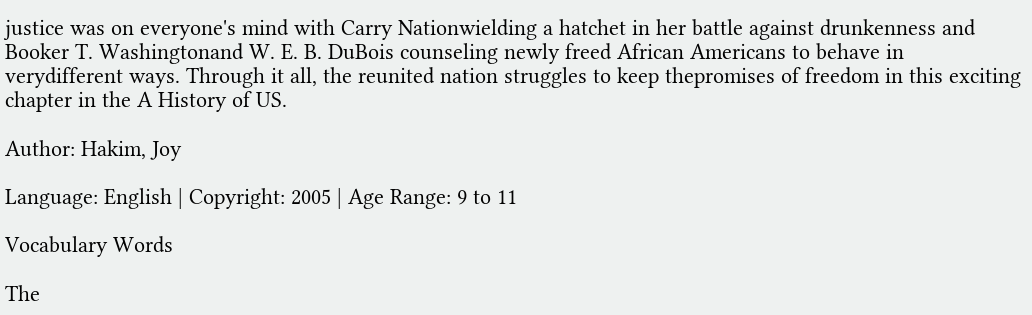justice was on everyone's mind with Carry Nationwielding a hatchet in her battle against drunkenness and Booker T. Washingtonand W. E. B. DuBois counseling newly freed African Americans to behave in verydifferent ways. Through it all, the reunited nation struggles to keep thepromises of freedom in this exciting chapter in the A History of US.

Author: Hakim, Joy

Language: English | Copyright: 2005 | Age Range: 9 to 11

Vocabulary Words

The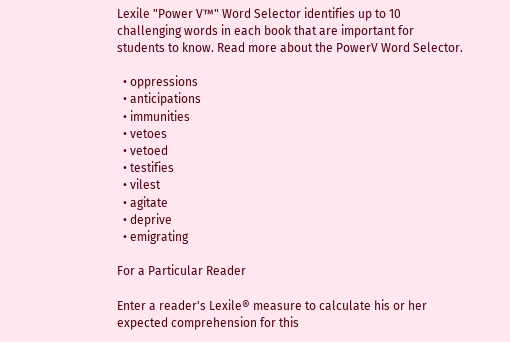Lexile "Power V™" Word Selector identifies up to 10 challenging words in each book that are important for students to know. Read more about the PowerV Word Selector.

  • oppressions
  • anticipations
  • immunities
  • vetoes
  • vetoed
  • testifies
  • vilest
  • agitate
  • deprive
  • emigrating

For a Particular Reader

Enter a reader's Lexile® measure to calculate his or her expected comprehension for this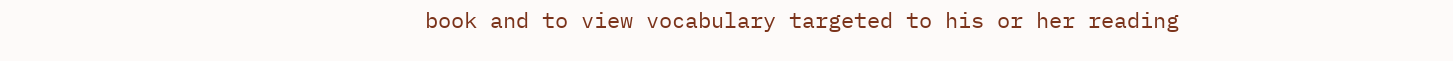book and to view vocabulary targeted to his or her reading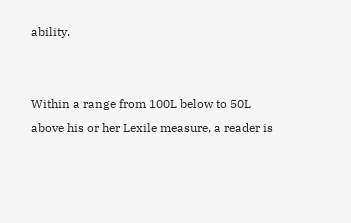ability.


Within a range from 100L below to 50L above his or her Lexile measure, a reader is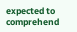expected to comprehend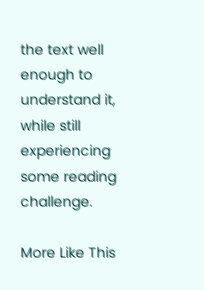the text well enough to understand it, while still experiencing some reading challenge.

More Like This